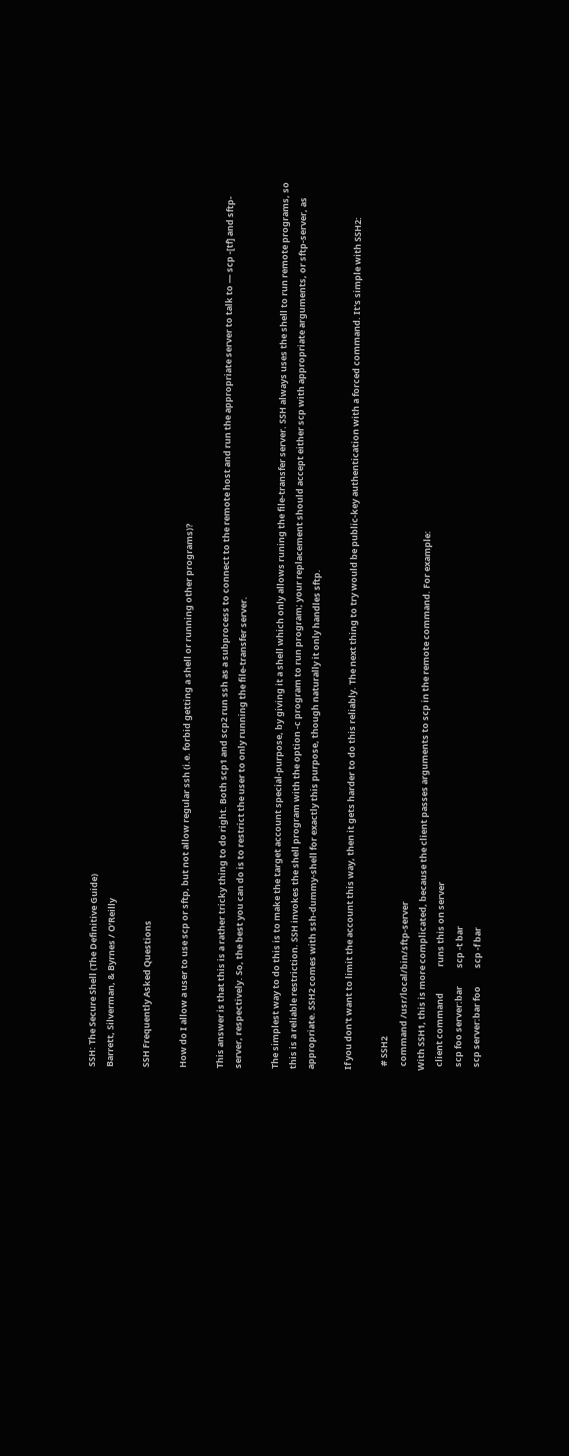SSH: The Secure Shell (The Definitive Guide)
Barrett, Silverman, & Byrnes / O’Reilly

SSH Frequently Asked Questions

How do I allow a user to use scp or sftp, but not allow regular ssh (i.e. forbid getting a shell or running other programs)?

This answer is that this is a rather tricky thing to do right. Both scp1 and scp2 run ssh as a subprocess to connect to the remote host and run the appropriate server to talk to — scp -[tf] and sftp-server, respectively. So, the best you can do is to restrict the user to only running the file-transfer server.

The simplest way to do this is to make the target account special-purpose, by giving it a shell which only allows runing the file-transfer server. SSH always uses the shell to run remote programs, so this is a reliable restriction. SSH invokes the shell program with the option -c program to run program; your replacement should accept either scp with appropriate arguments, or sftp-server, as appropriate. SSH2 comes with ssh-dummy-shell for exactly this purpose, though naturally it only handles sftp.

If you don't want to limit the account this way, then it gets harder to do this reliably. The next thing to try would be public-key authentication with a forced command. It's simple with SSH2:

  # SSH2
  command /usr/local/bin/sftp-server
With SSH1, this is more complicated, because the client passes arguments to scp in the remote command. For example:
  client command             runs this on server
  scp foo server:bar         scp -t bar
  scp server:bar foo         scp -f bar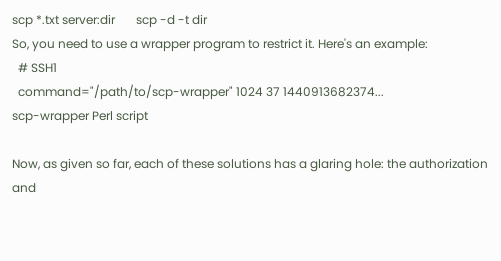scp *.txt server:dir       scp -d -t dir
So, you need to use a wrapper program to restrict it. Here's an example:
  # SSH1
  command="/path/to/scp-wrapper" 1024 37 1440913682374...
scp-wrapper Perl script

Now, as given so far, each of these solutions has a glaring hole: the authorization and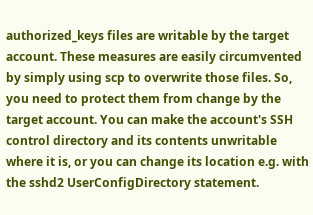authorized_keys files are writable by the target account. These measures are easily circumvented by simply using scp to overwrite those files. So, you need to protect them from change by the target account. You can make the account's SSH control directory and its contents unwritable where it is, or you can change its location e.g. with the sshd2 UserConfigDirectory statement.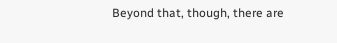Beyond that, though, there are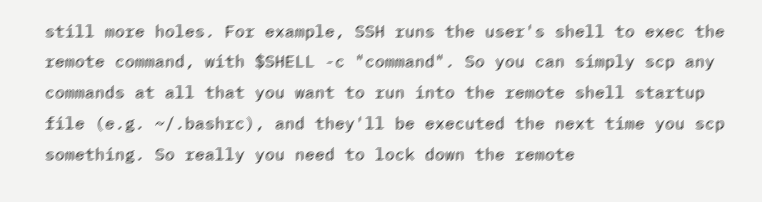still more holes. For example, SSH runs the user's shell to exec the remote command, with $SHELL -c "command". So you can simply scp any commands at all that you want to run into the remote shell startup file (e.g. ~/.bashrc), and they'll be executed the next time you scp something. So really you need to lock down the remote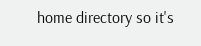home directory so it's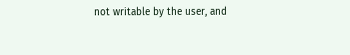not writable by the user, and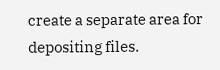create a separate area for depositing files.